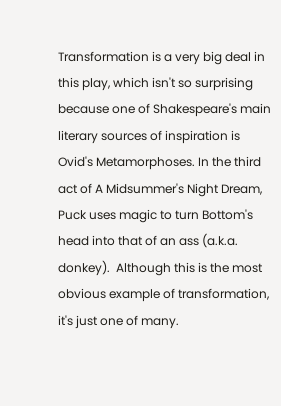Transformation is a very big deal in this play, which isn't so surprising because one of Shakespeare's main literary sources of inspiration is Ovid's Metamorphoses. In the third act of A Midsummer's Night Dream, Puck uses magic to turn Bottom's head into that of an ass (a.k.a. donkey).  Although this is the most obvious example of transformation, it's just one of many.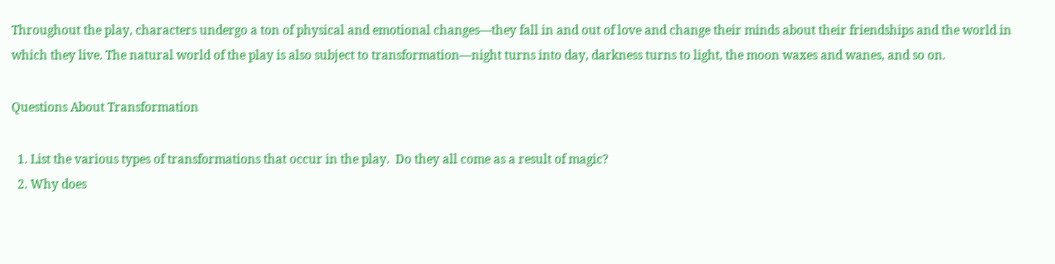Throughout the play, characters undergo a ton of physical and emotional changes—they fall in and out of love and change their minds about their friendships and the world in which they live. The natural world of the play is also subject to transformation—night turns into day, darkness turns to light, the moon waxes and wanes, and so on.

Questions About Transformation

  1. List the various types of transformations that occur in the play.  Do they all come as a result of magic?
  2. Why does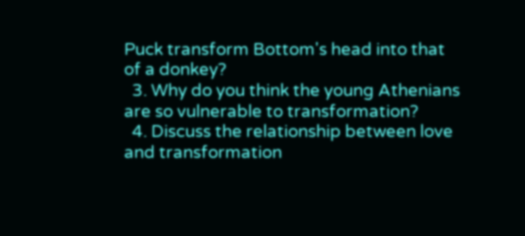Puck transform Bottom's head into that of a donkey?
  3. Why do you think the young Athenians are so vulnerable to transformation?
  4. Discuss the relationship between love and transformation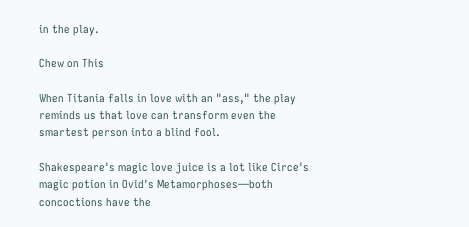in the play.

Chew on This

When Titania falls in love with an "ass," the play reminds us that love can transform even the smartest person into a blind fool.

Shakespeare's magic love juice is a lot like Circe's magic potion in Ovid's Metamorphoses—both concoctions have the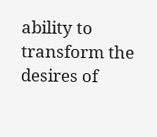ability to transform the desires of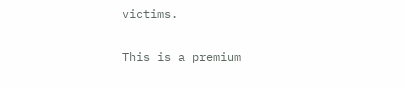victims.

This is a premium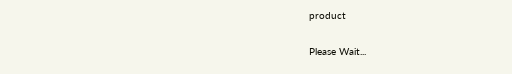product

Please Wait...